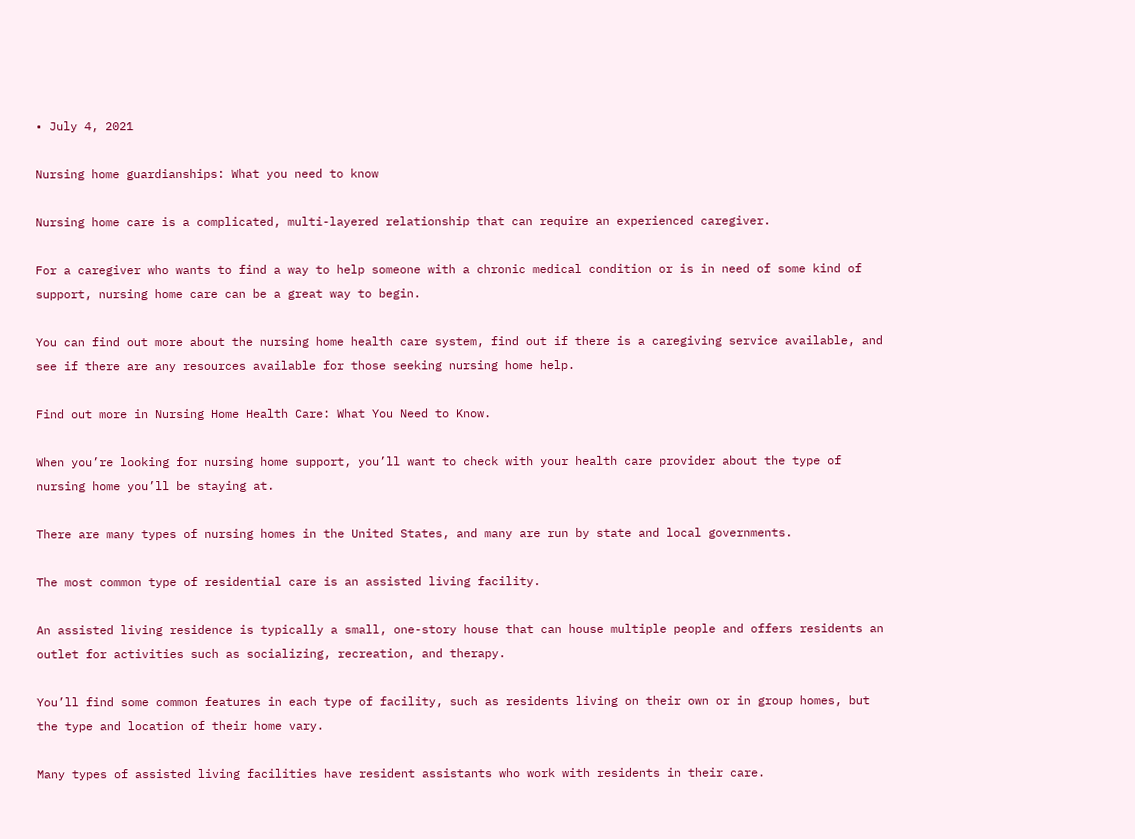• July 4, 2021

Nursing home guardianships: What you need to know

Nursing home care is a complicated, multi-layered relationship that can require an experienced caregiver.

For a caregiver who wants to find a way to help someone with a chronic medical condition or is in need of some kind of support, nursing home care can be a great way to begin.

You can find out more about the nursing home health care system, find out if there is a caregiving service available, and see if there are any resources available for those seeking nursing home help.

Find out more in Nursing Home Health Care: What You Need to Know.

When you’re looking for nursing home support, you’ll want to check with your health care provider about the type of nursing home you’ll be staying at.

There are many types of nursing homes in the United States, and many are run by state and local governments.

The most common type of residential care is an assisted living facility.

An assisted living residence is typically a small, one-story house that can house multiple people and offers residents an outlet for activities such as socializing, recreation, and therapy.

You’ll find some common features in each type of facility, such as residents living on their own or in group homes, but the type and location of their home vary.

Many types of assisted living facilities have resident assistants who work with residents in their care.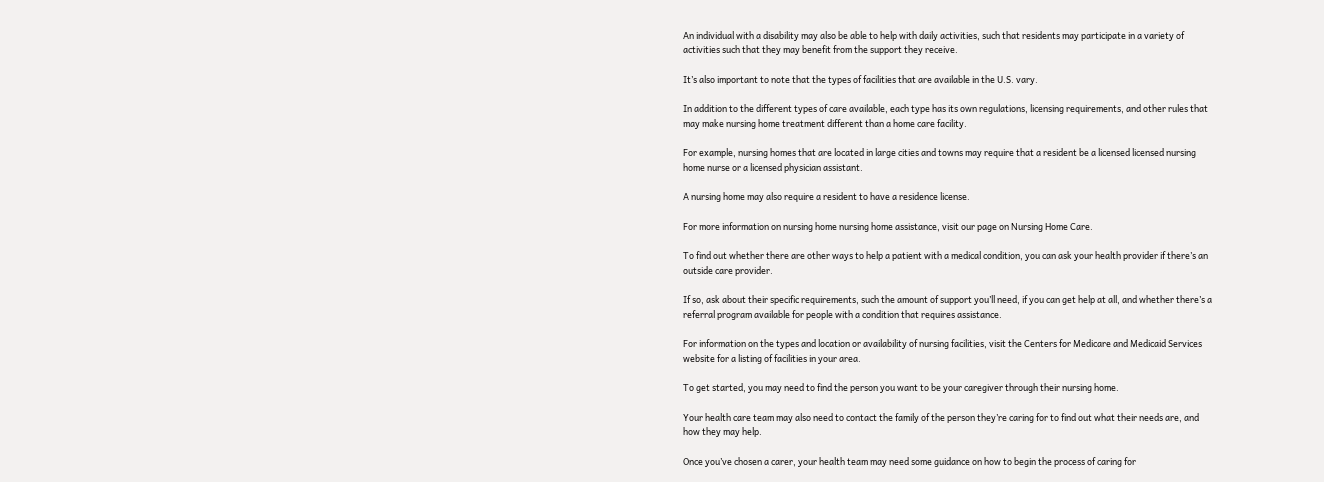An individual with a disability may also be able to help with daily activities, such that residents may participate in a variety of activities such that they may benefit from the support they receive.

It’s also important to note that the types of facilities that are available in the U.S. vary.

In addition to the different types of care available, each type has its own regulations, licensing requirements, and other rules that may make nursing home treatment different than a home care facility.

For example, nursing homes that are located in large cities and towns may require that a resident be a licensed licensed nursing home nurse or a licensed physician assistant.

A nursing home may also require a resident to have a residence license.

For more information on nursing home nursing home assistance, visit our page on Nursing Home Care.

To find out whether there are other ways to help a patient with a medical condition, you can ask your health provider if there’s an outside care provider.

If so, ask about their specific requirements, such the amount of support you’ll need, if you can get help at all, and whether there’s a referral program available for people with a condition that requires assistance.

For information on the types and location or availability of nursing facilities, visit the Centers for Medicare and Medicaid Services website for a listing of facilities in your area.

To get started, you may need to find the person you want to be your caregiver through their nursing home.

Your health care team may also need to contact the family of the person they’re caring for to find out what their needs are, and how they may help.

Once you’ve chosen a carer, your health team may need some guidance on how to begin the process of caring for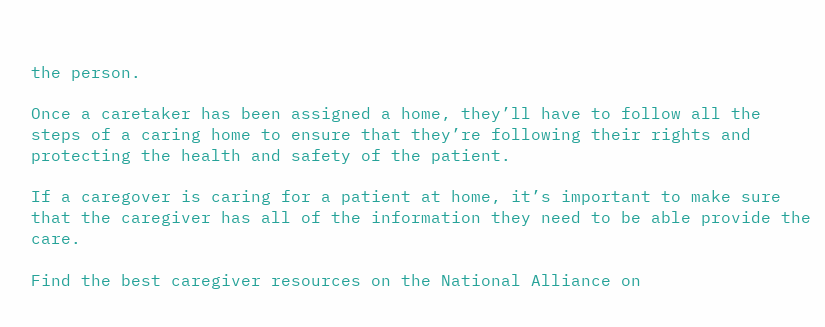the person.

Once a caretaker has been assigned a home, they’ll have to follow all the steps of a caring home to ensure that they’re following their rights and protecting the health and safety of the patient.

If a caregover is caring for a patient at home, it’s important to make sure that the caregiver has all of the information they need to be able provide the care.

Find the best caregiver resources on the National Alliance on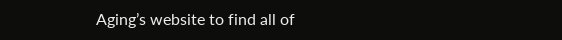Aging’s website to find all of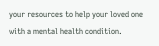your resources to help your loved one with a mental health condition.